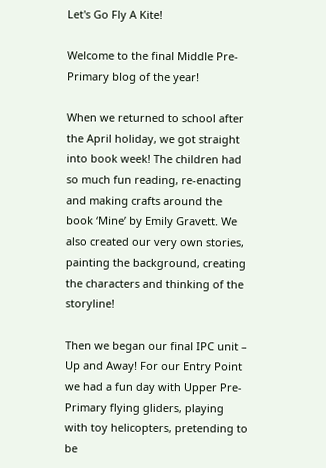Let's Go Fly A Kite!

Welcome to the final Middle Pre-Primary blog of the year!

When we returned to school after the April holiday, we got straight into book week! The children had so much fun reading, re-enacting and making crafts around the book ‘Mine’ by Emily Gravett. We also created our very own stories, painting the background, creating the characters and thinking of the storyline!

Then we began our final IPC unit – Up and Away! For our Entry Point we had a fun day with Upper Pre-Primary flying gliders, playing with toy helicopters, pretending to be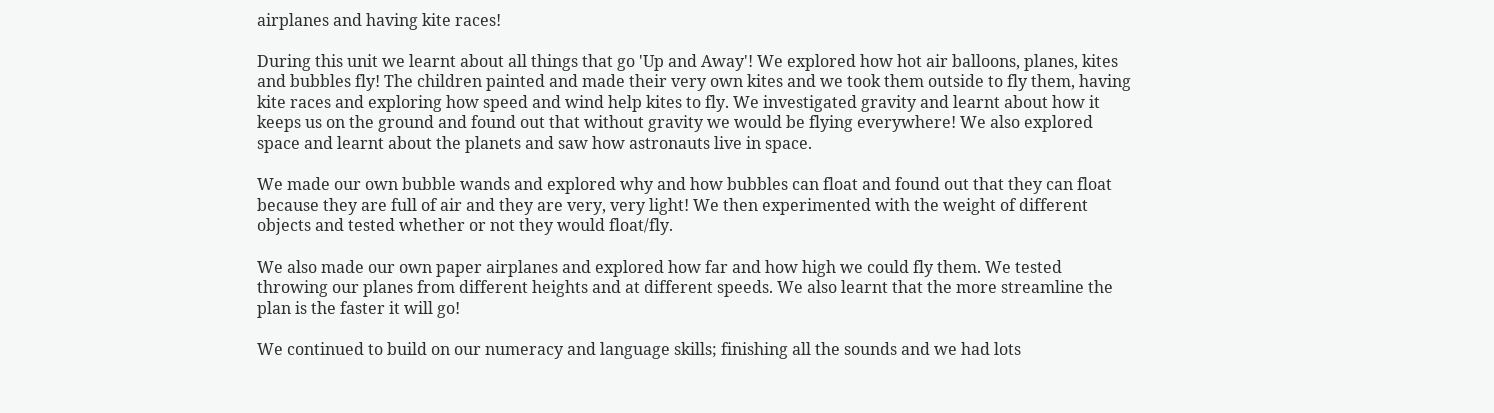airplanes and having kite races!

During this unit we learnt about all things that go 'Up and Away'! We explored how hot air balloons, planes, kites and bubbles fly! The children painted and made their very own kites and we took them outside to fly them, having kite races and exploring how speed and wind help kites to fly. We investigated gravity and learnt about how it keeps us on the ground and found out that without gravity we would be flying everywhere! We also explored space and learnt about the planets and saw how astronauts live in space.

We made our own bubble wands and explored why and how bubbles can float and found out that they can float because they are full of air and they are very, very light! We then experimented with the weight of different objects and tested whether or not they would float/fly.

We also made our own paper airplanes and explored how far and how high we could fly them. We tested throwing our planes from different heights and at different speeds. We also learnt that the more streamline the plan is the faster it will go!

We continued to build on our numeracy and language skills; finishing all the sounds and we had lots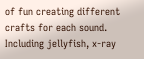of fun creating different crafts for each sound. Including jellyfish, x-ray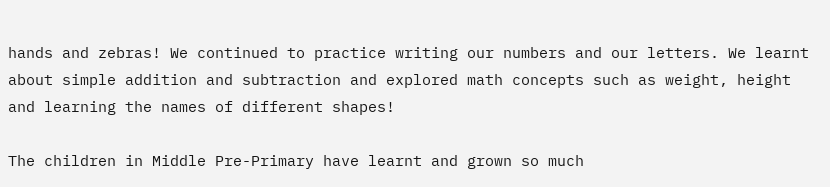hands and zebras! We continued to practice writing our numbers and our letters. We learnt about simple addition and subtraction and explored math concepts such as weight, height and learning the names of different shapes!

The children in Middle Pre-Primary have learnt and grown so much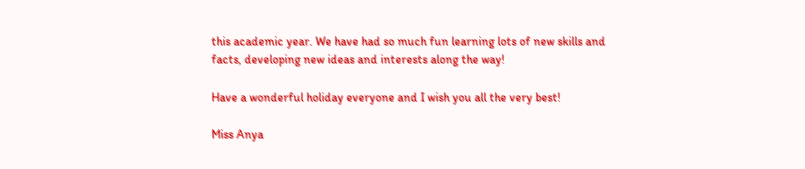this academic year. We have had so much fun learning lots of new skills and facts, developing new ideas and interests along the way!

Have a wonderful holiday everyone and I wish you all the very best!

Miss Anya